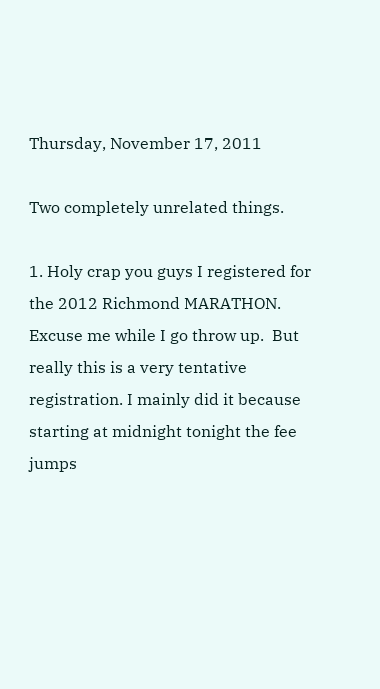Thursday, November 17, 2011

Two completely unrelated things.

1. Holy crap you guys I registered for the 2012 Richmond MARATHON. Excuse me while I go throw up.  But really this is a very tentative registration. I mainly did it because starting at midnight tonight the fee jumps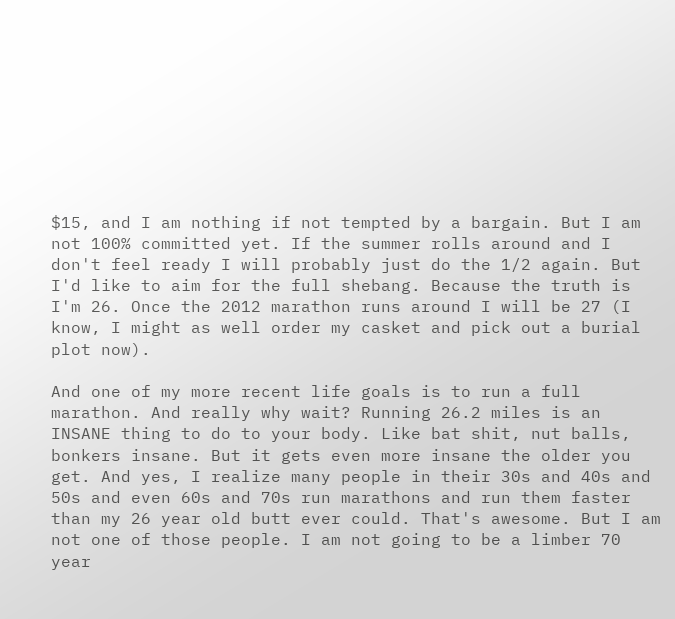$15, and I am nothing if not tempted by a bargain. But I am not 100% committed yet. If the summer rolls around and I don't feel ready I will probably just do the 1/2 again. But I'd like to aim for the full shebang. Because the truth is I'm 26. Once the 2012 marathon runs around I will be 27 (I know, I might as well order my casket and pick out a burial plot now).

And one of my more recent life goals is to run a full marathon. And really why wait? Running 26.2 miles is an INSANE thing to do to your body. Like bat shit, nut balls, bonkers insane. But it gets even more insane the older you get. And yes, I realize many people in their 30s and 40s and 50s and even 60s and 70s run marathons and run them faster than my 26 year old butt ever could. That's awesome. But I am not one of those people. I am not going to be a limber 70 year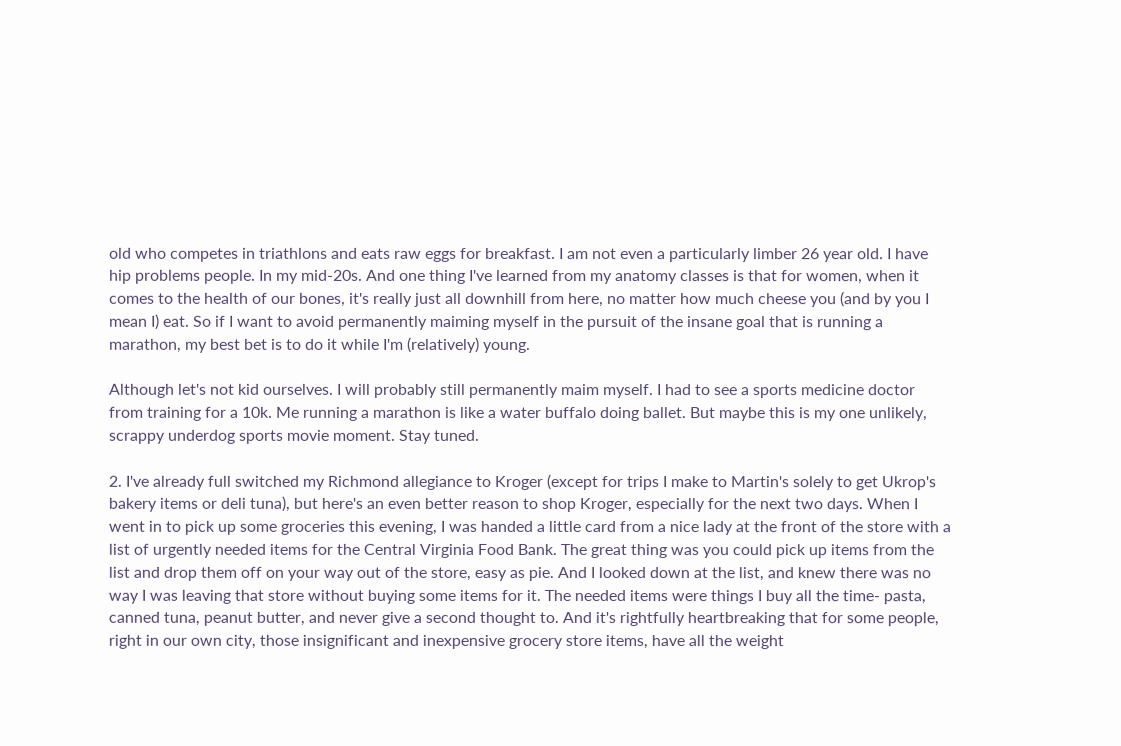old who competes in triathlons and eats raw eggs for breakfast. I am not even a particularly limber 26 year old. I have hip problems people. In my mid-20s. And one thing I've learned from my anatomy classes is that for women, when it comes to the health of our bones, it's really just all downhill from here, no matter how much cheese you (and by you I mean I) eat. So if I want to avoid permanently maiming myself in the pursuit of the insane goal that is running a marathon, my best bet is to do it while I'm (relatively) young.

Although let's not kid ourselves. I will probably still permanently maim myself. I had to see a sports medicine doctor from training for a 10k. Me running a marathon is like a water buffalo doing ballet. But maybe this is my one unlikely, scrappy underdog sports movie moment. Stay tuned.

2. I've already full switched my Richmond allegiance to Kroger (except for trips I make to Martin's solely to get Ukrop's bakery items or deli tuna), but here's an even better reason to shop Kroger, especially for the next two days. When I went in to pick up some groceries this evening, I was handed a little card from a nice lady at the front of the store with a list of urgently needed items for the Central Virginia Food Bank. The great thing was you could pick up items from the list and drop them off on your way out of the store, easy as pie. And I looked down at the list, and knew there was no way I was leaving that store without buying some items for it. The needed items were things I buy all the time- pasta, canned tuna, peanut butter, and never give a second thought to. And it's rightfully heartbreaking that for some people, right in our own city, those insignificant and inexpensive grocery store items, have all the weight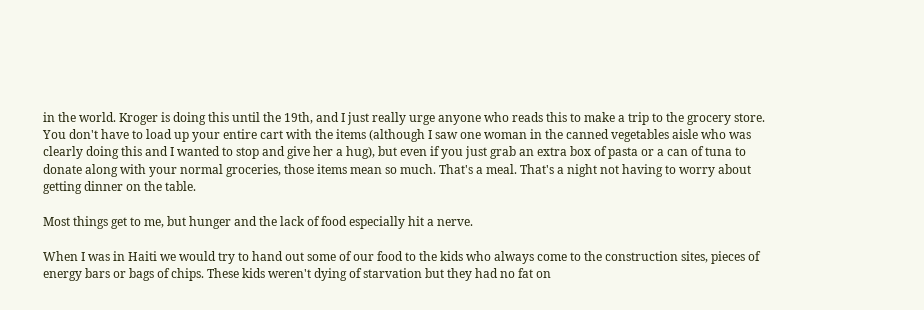in the world. Kroger is doing this until the 19th, and I just really urge anyone who reads this to make a trip to the grocery store. You don't have to load up your entire cart with the items (although I saw one woman in the canned vegetables aisle who was clearly doing this and I wanted to stop and give her a hug), but even if you just grab an extra box of pasta or a can of tuna to donate along with your normal groceries, those items mean so much. That's a meal. That's a night not having to worry about getting dinner on the table.

Most things get to me, but hunger and the lack of food especially hit a nerve.

When I was in Haiti we would try to hand out some of our food to the kids who always come to the construction sites, pieces of energy bars or bags of chips. These kids weren't dying of starvation but they had no fat on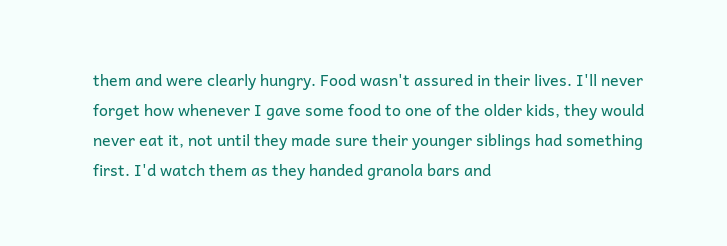them and were clearly hungry. Food wasn't assured in their lives. I'll never forget how whenever I gave some food to one of the older kids, they would never eat it, not until they made sure their younger siblings had something first. I'd watch them as they handed granola bars and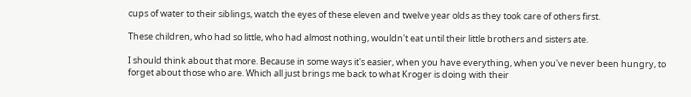cups of water to their siblings, watch the eyes of these eleven and twelve year olds as they took care of others first.

These children, who had so little, who had almost nothing, wouldn't eat until their little brothers and sisters ate.

I should think about that more. Because in some ways it's easier, when you have everything, when you've never been hungry, to forget about those who are. Which all just brings me back to what Kroger is doing with their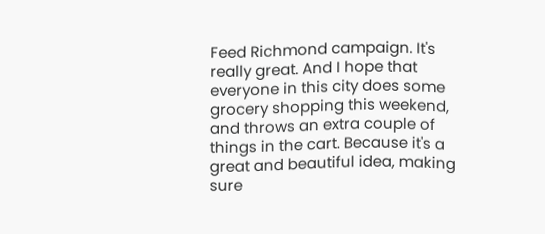Feed Richmond campaign. It's really great. And I hope that everyone in this city does some grocery shopping this weekend, and throws an extra couple of things in the cart. Because it's a great and beautiful idea, making sure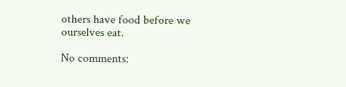others have food before we ourselves eat.

No comments: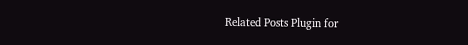Related Posts Plugin for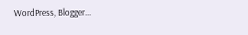WordPress, Blogger...